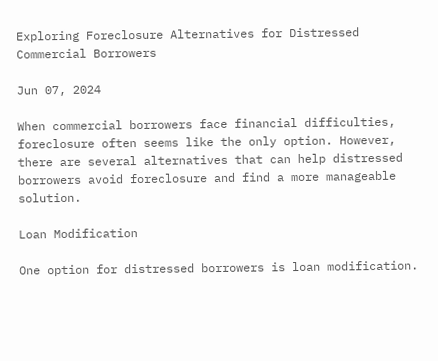Exploring Foreclosure Alternatives for Distressed Commercial Borrowers

Jun 07, 2024

When commercial borrowers face financial difficulties, foreclosure often seems like the only option. However, there are several alternatives that can help distressed borrowers avoid foreclosure and find a more manageable solution.

Loan Modification

One option for distressed borrowers is loan modification.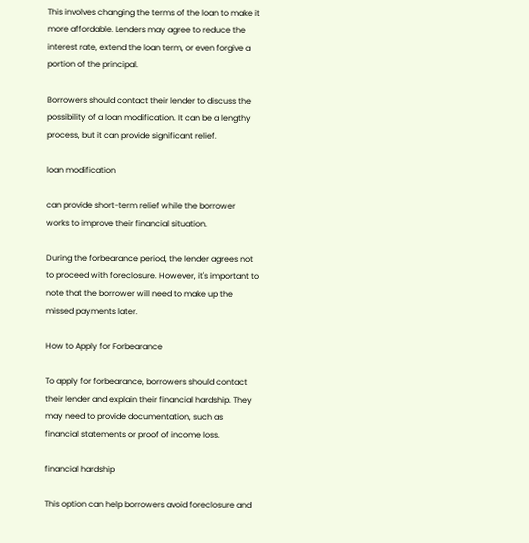This involves changing the terms of the loan to make it more affordable. Lenders may agree to reduce the interest rate, extend the loan term, or even forgive a portion of the principal.

Borrowers should contact their lender to discuss the possibility of a loan modification. It can be a lengthy process, but it can provide significant relief.

loan modification

can provide short-term relief while the borrower works to improve their financial situation.

During the forbearance period, the lender agrees not to proceed with foreclosure. However, it's important to note that the borrower will need to make up the missed payments later.

How to Apply for Forbearance

To apply for forbearance, borrowers should contact their lender and explain their financial hardship. They may need to provide documentation, such as financial statements or proof of income loss.

financial hardship

This option can help borrowers avoid foreclosure and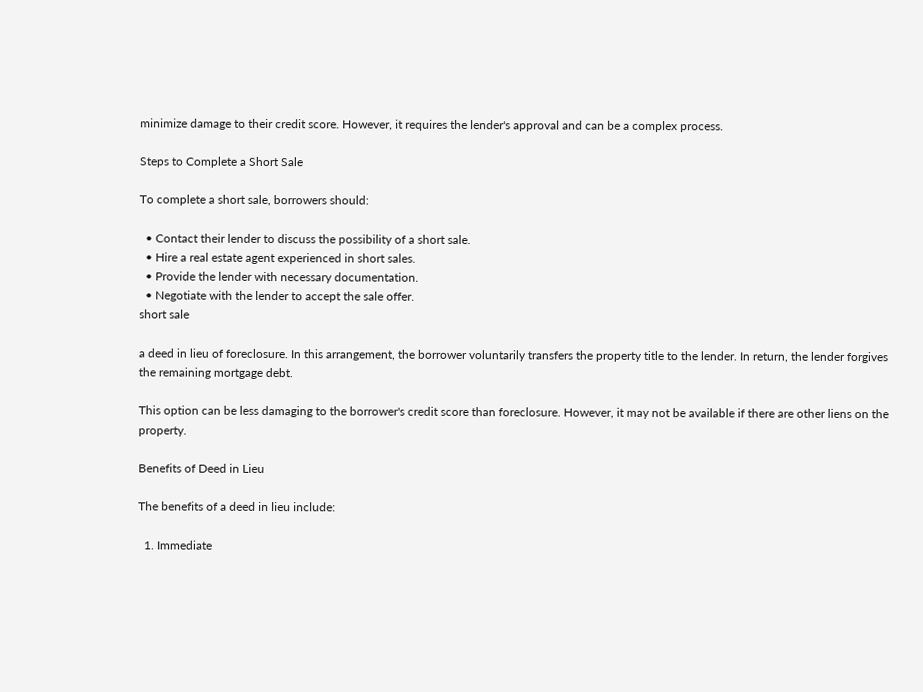minimize damage to their credit score. However, it requires the lender's approval and can be a complex process.

Steps to Complete a Short Sale

To complete a short sale, borrowers should:

  • Contact their lender to discuss the possibility of a short sale.
  • Hire a real estate agent experienced in short sales.
  • Provide the lender with necessary documentation.
  • Negotiate with the lender to accept the sale offer.
short sale

a deed in lieu of foreclosure. In this arrangement, the borrower voluntarily transfers the property title to the lender. In return, the lender forgives the remaining mortgage debt.

This option can be less damaging to the borrower's credit score than foreclosure. However, it may not be available if there are other liens on the property.

Benefits of Deed in Lieu

The benefits of a deed in lieu include:

  1. Immediate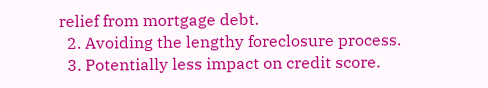relief from mortgage debt.
  2. Avoiding the lengthy foreclosure process.
  3. Potentially less impact on credit score.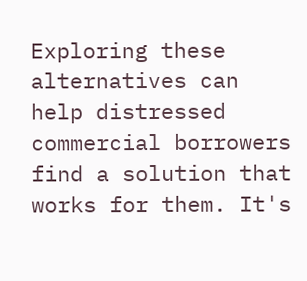Exploring these alternatives can help distressed commercial borrowers find a solution that works for them. It's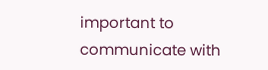important to communicate with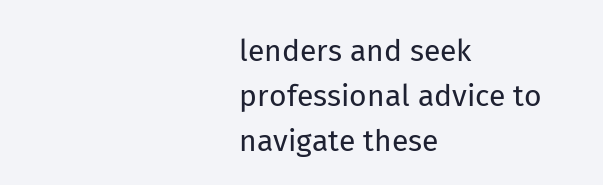lenders and seek professional advice to navigate these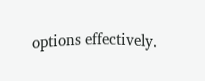options effectively.